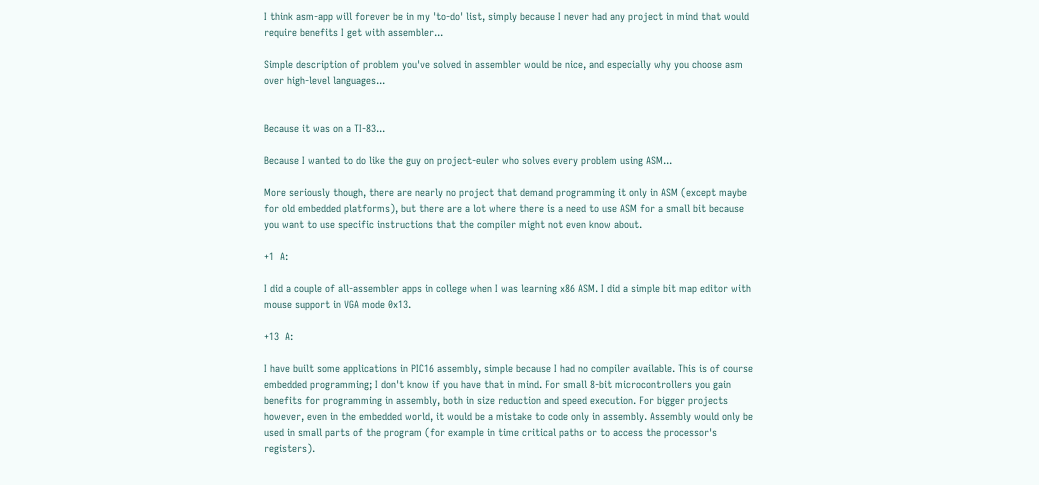I think asm-app will forever be in my 'to-do' list, simply because I never had any project in mind that would require benefits I get with assembler...

Simple description of problem you've solved in assembler would be nice, and especially why you choose asm over high-level languages...


Because it was on a TI-83...

Because I wanted to do like the guy on project-euler who solves every problem using ASM...

More seriously though, there are nearly no project that demand programming it only in ASM (except maybe for old embedded platforms), but there are a lot where there is a need to use ASM for a small bit because you want to use specific instructions that the compiler might not even know about.

+1  A:

I did a couple of all-assembler apps in college when I was learning x86 ASM. I did a simple bit map editor with mouse support in VGA mode 0x13.

+13  A:

I have built some applications in PIC16 assembly, simple because I had no compiler available. This is of course embedded programming; I don't know if you have that in mind. For small 8-bit microcontrollers you gain benefits for programming in assembly, both in size reduction and speed execution. For bigger projects however, even in the embedded world, it would be a mistake to code only in assembly. Assembly would only be used in small parts of the program (for example in time critical paths or to access the processor's registers).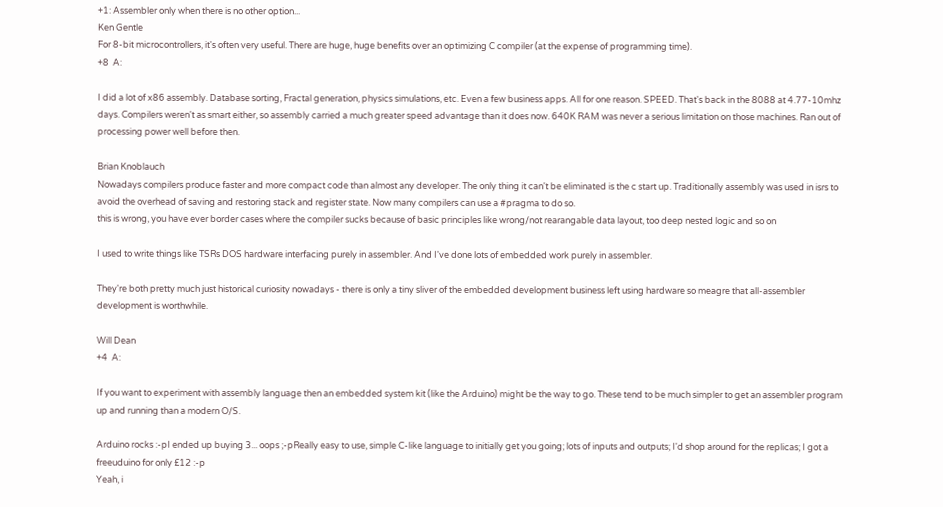+1: Assembler only when there is no other option...
Ken Gentle
For 8-bit microcontrollers, it's often very useful. There are huge, huge benefits over an optimizing C compiler (at the expense of programming time).
+8  A:

I did a lot of x86 assembly. Database sorting, Fractal generation, physics simulations, etc. Even a few business apps. All for one reason. SPEED. That's back in the 8088 at 4.77-10mhz days. Compilers weren't as smart either, so assembly carried a much greater speed advantage than it does now. 640K RAM was never a serious limitation on those machines. Ran out of processing power well before then.

Brian Knoblauch
Nowadays compilers produce faster and more compact code than almost any developer. The only thing it can't be eliminated is the c start up. Traditionally assembly was used in isrs to avoid the overhead of saving and restoring stack and register state. Now many compilers can use a #pragma to do so.
this is wrong, you have ever border cases where the compiler sucks because of basic principles like wrong/not rearangable data layout, too deep nested logic and so on

I used to write things like TSRs DOS hardware interfacing purely in assembler. And I've done lots of embedded work purely in assembler.

They're both pretty much just historical curiosity nowadays - there is only a tiny sliver of the embedded development business left using hardware so meagre that all-assembler development is worthwhile.

Will Dean
+4  A:

If you want to experiment with assembly language then an embedded system kit (like the Arduino) might be the way to go. These tend to be much simpler to get an assembler program up and running than a modern O/S.

Arduino rocks :-pI ended up buying 3... oops ;-pReally easy to use, simple C-like language to initially get you going; lots of inputs and outputs; I'd shop around for the replicas; I got a freeuduino for only £12 :-p
Yeah, i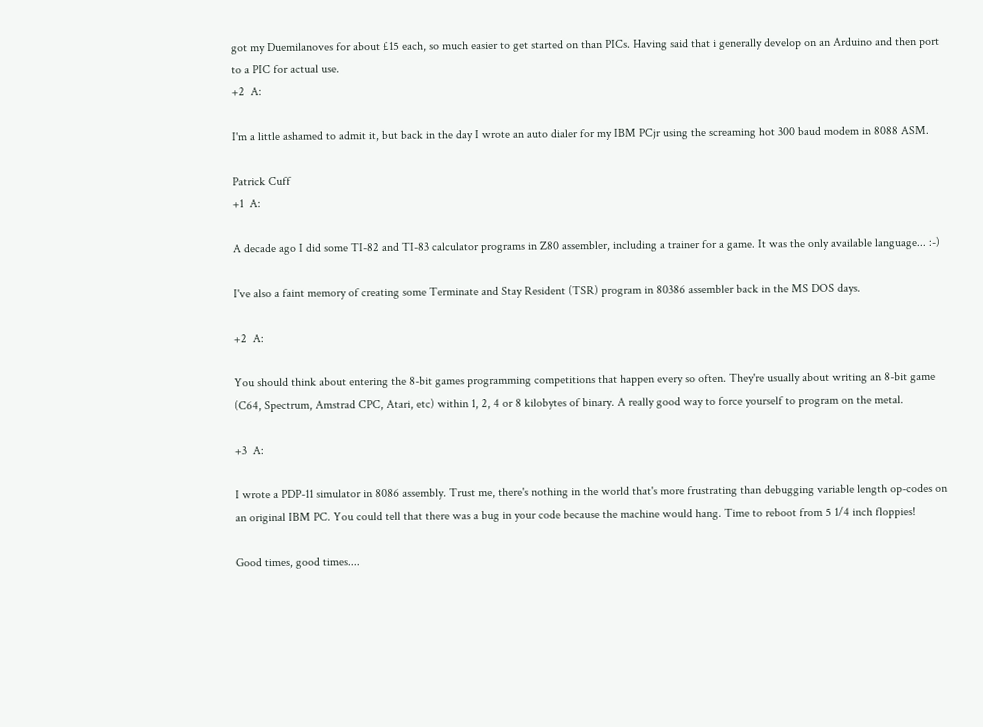got my Duemilanoves for about £15 each, so much easier to get started on than PICs. Having said that i generally develop on an Arduino and then port to a PIC for actual use.
+2  A:

I'm a little ashamed to admit it, but back in the day I wrote an auto dialer for my IBM PCjr using the screaming hot 300 baud modem in 8088 ASM.

Patrick Cuff
+1  A:

A decade ago I did some TI-82 and TI-83 calculator programs in Z80 assembler, including a trainer for a game. It was the only available language... :-)

I've also a faint memory of creating some Terminate and Stay Resident (TSR) program in 80386 assembler back in the MS DOS days.

+2  A:

You should think about entering the 8-bit games programming competitions that happen every so often. They're usually about writing an 8-bit game (C64, Spectrum, Amstrad CPC, Atari, etc) within 1, 2, 4 or 8 kilobytes of binary. A really good way to force yourself to program on the metal.

+3  A:

I wrote a PDP-11 simulator in 8086 assembly. Trust me, there's nothing in the world that's more frustrating than debugging variable length op-codes on an original IBM PC. You could tell that there was a bug in your code because the machine would hang. Time to reboot from 5 1/4 inch floppies!

Good times, good times....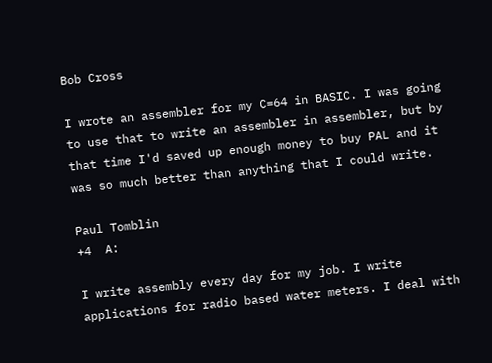Bob Cross

I wrote an assembler for my C=64 in BASIC. I was going to use that to write an assembler in assembler, but by that time I'd saved up enough money to buy PAL and it was so much better than anything that I could write.

Paul Tomblin
+4  A:

I write assembly every day for my job. I write applications for radio based water meters. I deal with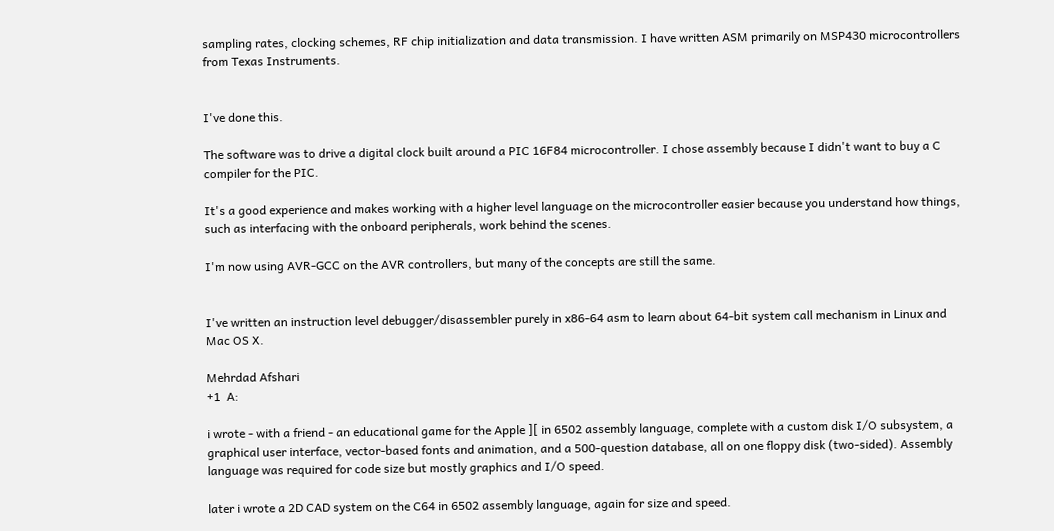sampling rates, clocking schemes, RF chip initialization and data transmission. I have written ASM primarily on MSP430 microcontrollers from Texas Instruments.


I've done this.

The software was to drive a digital clock built around a PIC 16F84 microcontroller. I chose assembly because I didn't want to buy a C compiler for the PIC.

It's a good experience and makes working with a higher level language on the microcontroller easier because you understand how things, such as interfacing with the onboard peripherals, work behind the scenes.

I'm now using AVR-GCC on the AVR controllers, but many of the concepts are still the same.


I've written an instruction level debugger/disassembler purely in x86-64 asm to learn about 64-bit system call mechanism in Linux and Mac OS X.

Mehrdad Afshari
+1  A:

i wrote - with a friend - an educational game for the Apple ][ in 6502 assembly language, complete with a custom disk I/O subsystem, a graphical user interface, vector-based fonts and animation, and a 500-question database, all on one floppy disk (two-sided). Assembly language was required for code size but mostly graphics and I/O speed.

later i wrote a 2D CAD system on the C64 in 6502 assembly language, again for size and speed.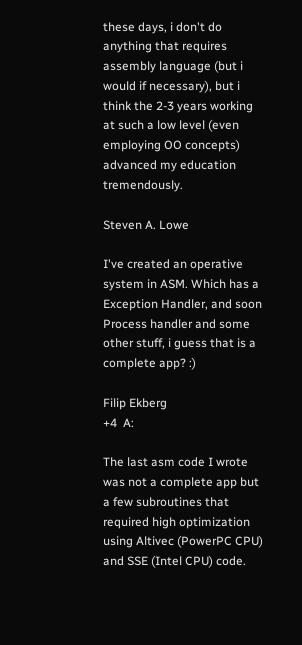these days, i don't do anything that requires assembly language (but i would if necessary), but i think the 2-3 years working at such a low level (even employing OO concepts) advanced my education tremendously.

Steven A. Lowe

I've created an operative system in ASM. Which has a Exception Handler, and soon Process handler and some other stuff, i guess that is a complete app? :)

Filip Ekberg
+4  A:

The last asm code I wrote was not a complete app but a few subroutines that required high optimization using Altivec (PowerPC CPU) and SSE (Intel CPU) code.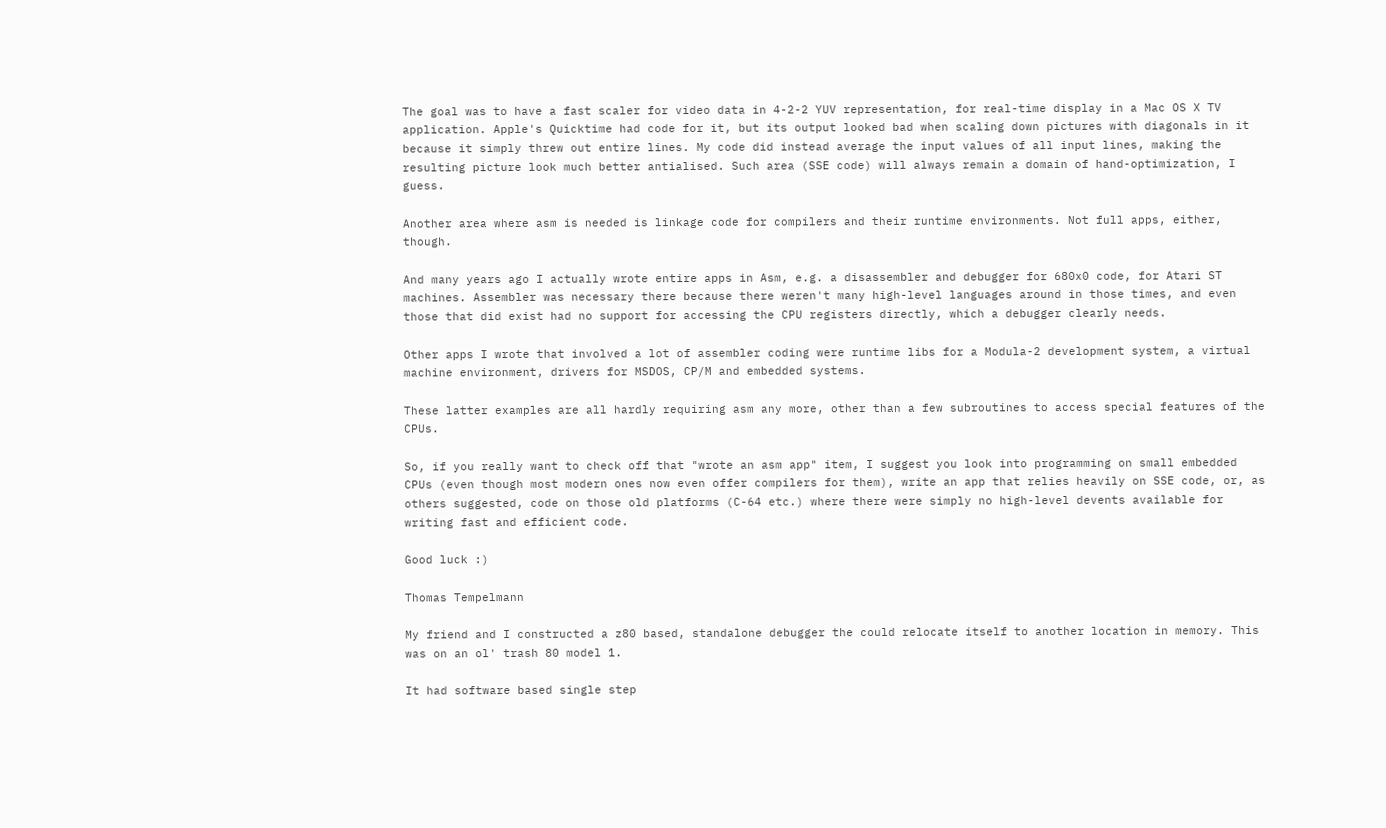The goal was to have a fast scaler for video data in 4-2-2 YUV representation, for real-time display in a Mac OS X TV application. Apple's Quicktime had code for it, but its output looked bad when scaling down pictures with diagonals in it because it simply threw out entire lines. My code did instead average the input values of all input lines, making the resulting picture look much better antialised. Such area (SSE code) will always remain a domain of hand-optimization, I guess.

Another area where asm is needed is linkage code for compilers and their runtime environments. Not full apps, either, though.

And many years ago I actually wrote entire apps in Asm, e.g. a disassembler and debugger for 680x0 code, for Atari ST machines. Assembler was necessary there because there weren't many high-level languages around in those times, and even those that did exist had no support for accessing the CPU registers directly, which a debugger clearly needs.

Other apps I wrote that involved a lot of assembler coding were runtime libs for a Modula-2 development system, a virtual machine environment, drivers for MSDOS, CP/M and embedded systems.

These latter examples are all hardly requiring asm any more, other than a few subroutines to access special features of the CPUs.

So, if you really want to check off that "wrote an asm app" item, I suggest you look into programming on small embedded CPUs (even though most modern ones now even offer compilers for them), write an app that relies heavily on SSE code, or, as others suggested, code on those old platforms (C-64 etc.) where there were simply no high-level devents available for writing fast and efficient code.

Good luck :)

Thomas Tempelmann

My friend and I constructed a z80 based, standalone debugger the could relocate itself to another location in memory. This was on an ol' trash 80 model 1.

It had software based single step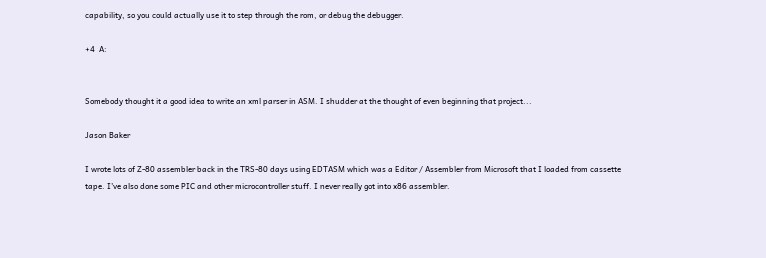capability, so you could actually use it to step through the rom, or debug the debugger.

+4  A:


Somebody thought it a good idea to write an xml parser in ASM. I shudder at the thought of even beginning that project...

Jason Baker

I wrote lots of Z-80 assembler back in the TRS-80 days using EDTASM which was a Editor / Assembler from Microsoft that I loaded from cassette tape. I've also done some PIC and other microcontroller stuff. I never really got into x86 assembler.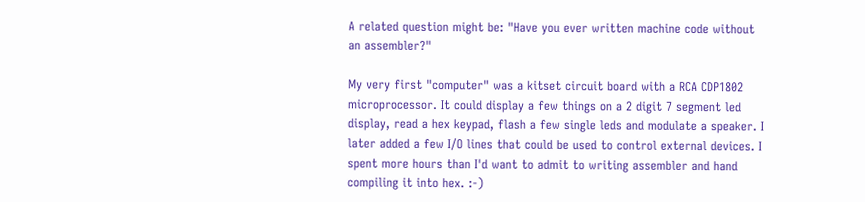A related question might be: "Have you ever written machine code without an assembler?"

My very first "computer" was a kitset circuit board with a RCA CDP1802 microprocessor. It could display a few things on a 2 digit 7 segment led display, read a hex keypad, flash a few single leds and modulate a speaker. I later added a few I/O lines that could be used to control external devices. I spent more hours than I'd want to admit to writing assembler and hand compiling it into hex. :-)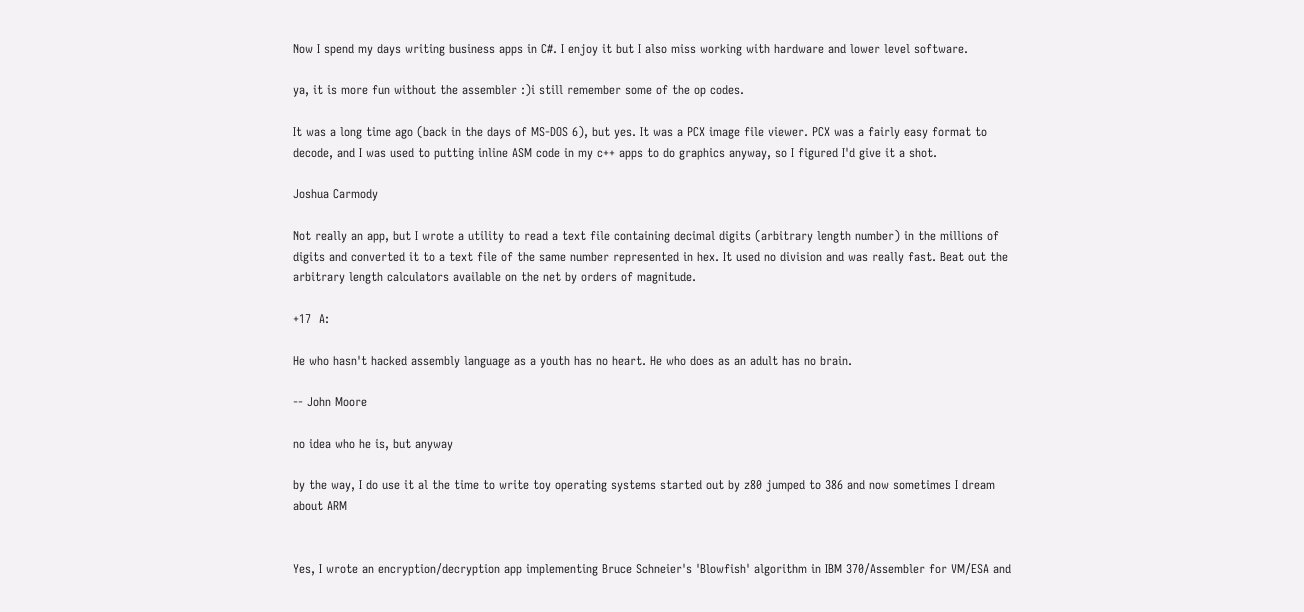Now I spend my days writing business apps in C#. I enjoy it but I also miss working with hardware and lower level software.

ya, it is more fun without the assembler :)i still remember some of the op codes.

It was a long time ago (back in the days of MS-DOS 6), but yes. It was a PCX image file viewer. PCX was a fairly easy format to decode, and I was used to putting inline ASM code in my c++ apps to do graphics anyway, so I figured I'd give it a shot.

Joshua Carmody

Not really an app, but I wrote a utility to read a text file containing decimal digits (arbitrary length number) in the millions of digits and converted it to a text file of the same number represented in hex. It used no division and was really fast. Beat out the arbitrary length calculators available on the net by orders of magnitude.

+17  A:

He who hasn't hacked assembly language as a youth has no heart. He who does as an adult has no brain.

-- John Moore

no idea who he is, but anyway

by the way, I do use it al the time to write toy operating systems started out by z80 jumped to 386 and now sometimes I dream about ARM


Yes, I wrote an encryption/decryption app implementing Bruce Schneier's 'Blowfish' algorithm in IBM 370/Assembler for VM/ESA and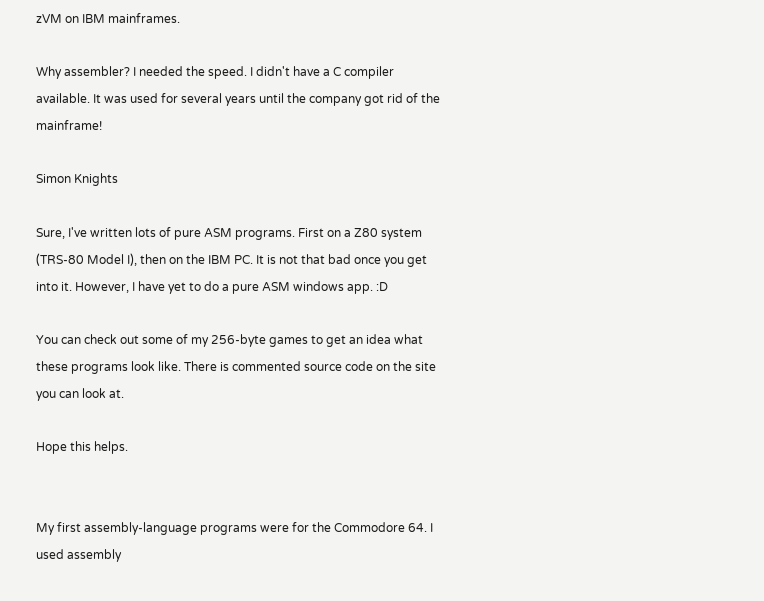zVM on IBM mainframes.

Why assembler? I needed the speed. I didn't have a C compiler available. It was used for several years until the company got rid of the mainframe!

Simon Knights

Sure, I've written lots of pure ASM programs. First on a Z80 system (TRS-80 Model I), then on the IBM PC. It is not that bad once you get into it. However, I have yet to do a pure ASM windows app. :D

You can check out some of my 256-byte games to get an idea what these programs look like. There is commented source code on the site you can look at.

Hope this helps.


My first assembly-language programs were for the Commodore 64. I used assembly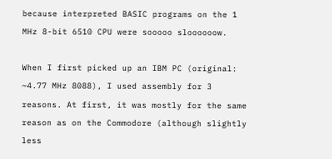because interpreted BASIC programs on the 1 MHz 8-bit 6510 CPU were sooooo sloooooow.

When I first picked up an IBM PC (original: ~4.77 MHz 8088), I used assembly for 3 reasons. At first, it was mostly for the same reason as on the Commodore (although slightly less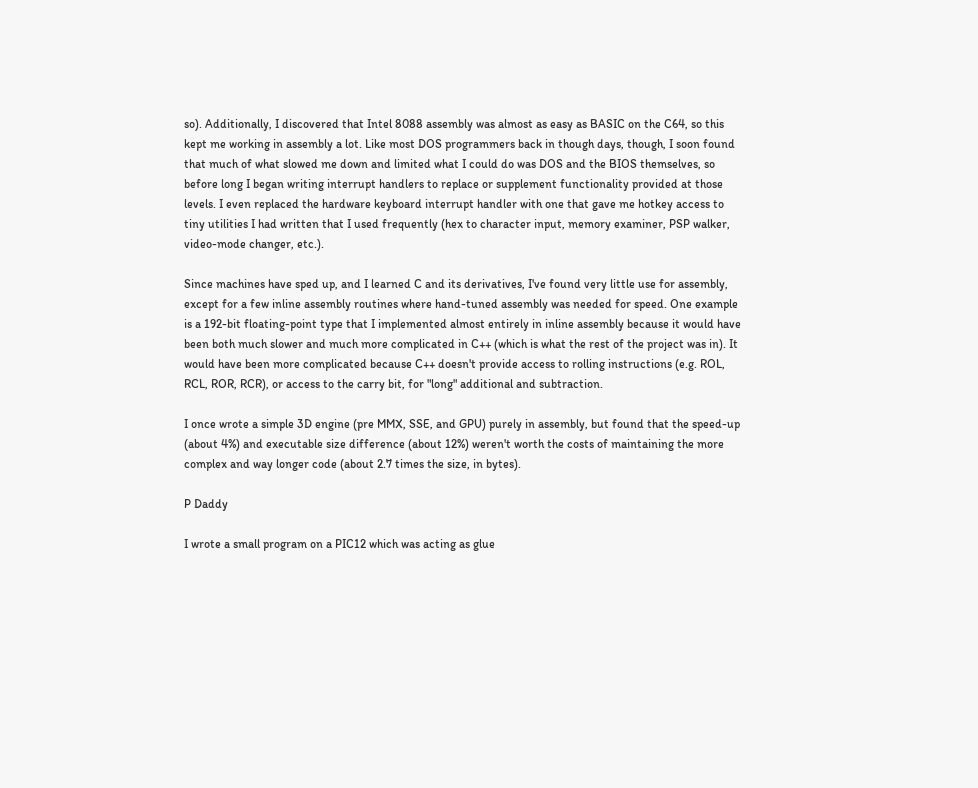so). Additionally, I discovered that Intel 8088 assembly was almost as easy as BASIC on the C64, so this kept me working in assembly a lot. Like most DOS programmers back in though days, though, I soon found that much of what slowed me down and limited what I could do was DOS and the BIOS themselves, so before long I began writing interrupt handlers to replace or supplement functionality provided at those levels. I even replaced the hardware keyboard interrupt handler with one that gave me hotkey access to tiny utilities I had written that I used frequently (hex to character input, memory examiner, PSP walker, video-mode changer, etc.).

Since machines have sped up, and I learned C and its derivatives, I've found very little use for assembly, except for a few inline assembly routines where hand-tuned assembly was needed for speed. One example is a 192-bit floating-point type that I implemented almost entirely in inline assembly because it would have been both much slower and much more complicated in C++ (which is what the rest of the project was in). It would have been more complicated because C++ doesn't provide access to rolling instructions (e.g. ROL, RCL, ROR, RCR), or access to the carry bit, for "long" additional and subtraction.

I once wrote a simple 3D engine (pre MMX, SSE, and GPU) purely in assembly, but found that the speed-up (about 4%) and executable size difference (about 12%) weren't worth the costs of maintaining the more complex and way longer code (about 2.7 times the size, in bytes).

P Daddy

I wrote a small program on a PIC12 which was acting as glue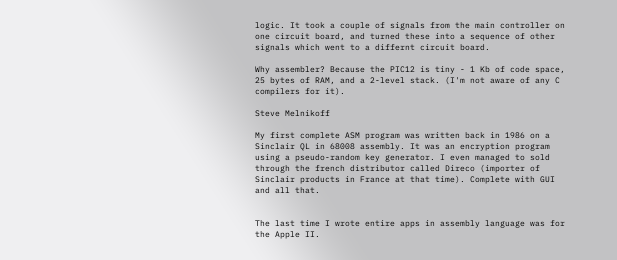logic. It took a couple of signals from the main controller on one circuit board, and turned these into a sequence of other signals which went to a differnt circuit board.

Why assembler? Because the PIC12 is tiny - 1 Kb of code space, 25 bytes of RAM, and a 2-level stack. (I'm not aware of any C compilers for it).

Steve Melnikoff

My first complete ASM program was written back in 1986 on a Sinclair QL in 68008 assembly. It was an encryption program using a pseudo-random key generator. I even managed to sold through the french distributor called Direco (importer of Sinclair products in France at that time). Complete with GUI and all that.


The last time I wrote entire apps in assembly language was for the Apple II.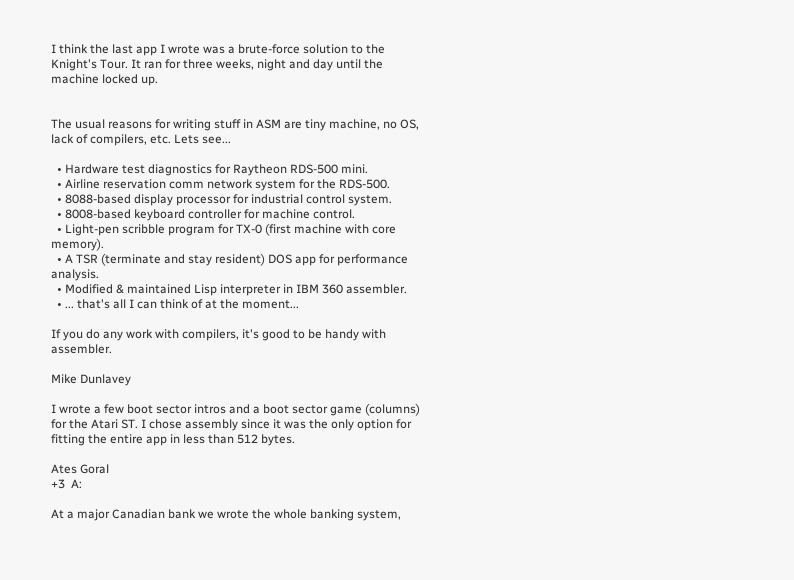I think the last app I wrote was a brute-force solution to the Knight's Tour. It ran for three weeks, night and day until the machine locked up.


The usual reasons for writing stuff in ASM are tiny machine, no OS, lack of compilers, etc. Lets see...

  • Hardware test diagnostics for Raytheon RDS-500 mini.
  • Airline reservation comm network system for the RDS-500.
  • 8088-based display processor for industrial control system.
  • 8008-based keyboard controller for machine control.
  • Light-pen scribble program for TX-0 (first machine with core memory).
  • A TSR (terminate and stay resident) DOS app for performance analysis.
  • Modified & maintained Lisp interpreter in IBM 360 assembler.
  • ... that's all I can think of at the moment...

If you do any work with compilers, it's good to be handy with assembler.

Mike Dunlavey

I wrote a few boot sector intros and a boot sector game (columns) for the Atari ST. I chose assembly since it was the only option for fitting the entire app in less than 512 bytes.

Ates Goral
+3  A:

At a major Canadian bank we wrote the whole banking system,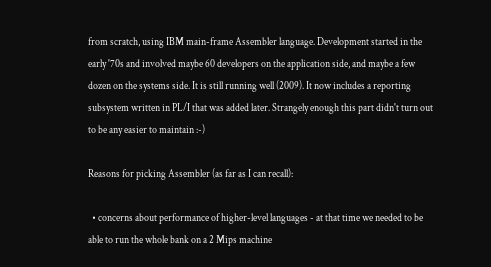from scratch, using IBM main-frame Assembler language. Development started in the early '70s and involved maybe 60 developers on the application side, and maybe a few dozen on the systems side. It is still running well (2009). It now includes a reporting subsystem written in PL/I that was added later. Strangely enough this part didn't turn out to be any easier to maintain :-)

Reasons for picking Assembler (as far as I can recall):

  • concerns about performance of higher-level languages - at that time we needed to be able to run the whole bank on a 2 Mips machine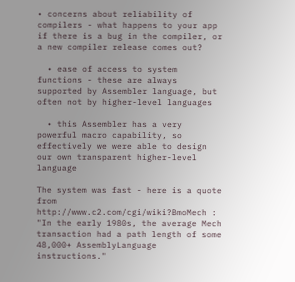• concerns about reliability of compilers - what happens to your app if there is a bug in the compiler, or a new compiler release comes out?

  • ease of access to system functions - these are always supported by Assembler language, but often not by higher-level languages

  • this Assembler has a very powerful macro capability, so effectively we were able to design our own transparent higher-level language

The system was fast - here is a quote from http://www.c2.com/cgi/wiki?BmoMech : "In the early 1980s, the average Mech transaction had a path length of some 48,000+ AssemblyLanguage instructions."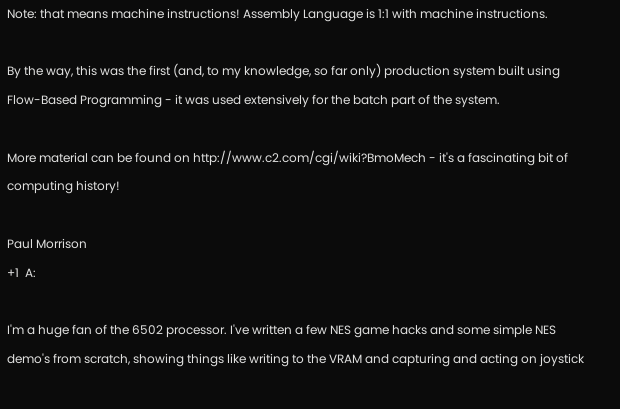Note: that means machine instructions! Assembly Language is 1:1 with machine instructions.

By the way, this was the first (and, to my knowledge, so far only) production system built using Flow-Based Programming - it was used extensively for the batch part of the system.

More material can be found on http://www.c2.com/cgi/wiki?BmoMech - it's a fascinating bit of computing history!

Paul Morrison
+1  A:

I'm a huge fan of the 6502 processor. I've written a few NES game hacks and some simple NES demo's from scratch, showing things like writing to the VRAM and capturing and acting on joystick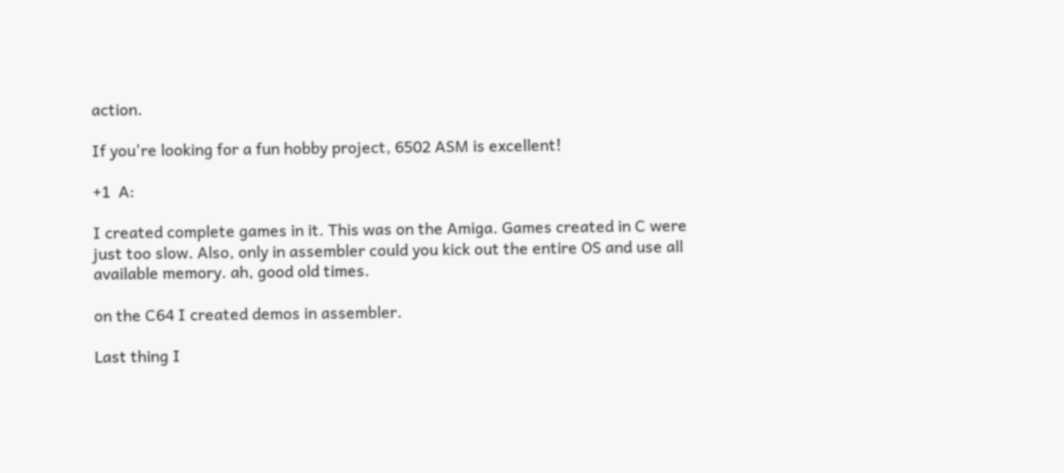action.

If you're looking for a fun hobby project, 6502 ASM is excellent!

+1  A:

I created complete games in it. This was on the Amiga. Games created in C were just too slow. Also, only in assembler could you kick out the entire OS and use all available memory. ah, good old times.

on the C64 I created demos in assembler.

Last thing I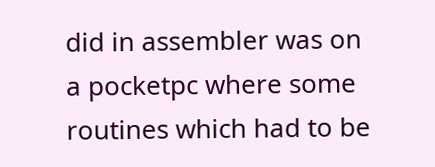did in assembler was on a pocketpc where some routines which had to be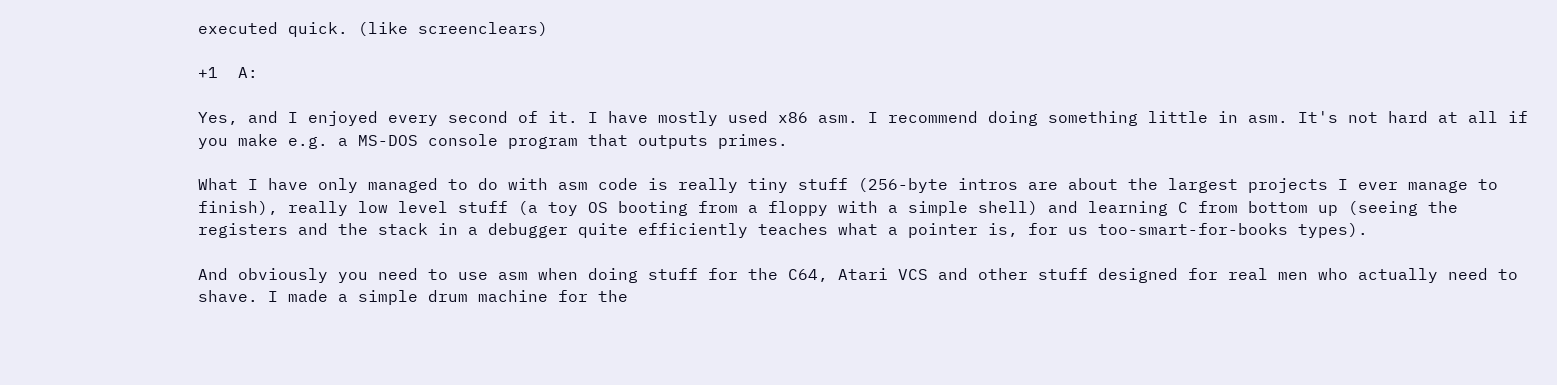executed quick. (like screenclears)

+1  A:

Yes, and I enjoyed every second of it. I have mostly used x86 asm. I recommend doing something little in asm. It's not hard at all if you make e.g. a MS-DOS console program that outputs primes.

What I have only managed to do with asm code is really tiny stuff (256-byte intros are about the largest projects I ever manage to finish), really low level stuff (a toy OS booting from a floppy with a simple shell) and learning C from bottom up (seeing the registers and the stack in a debugger quite efficiently teaches what a pointer is, for us too-smart-for-books types).

And obviously you need to use asm when doing stuff for the C64, Atari VCS and other stuff designed for real men who actually need to shave. I made a simple drum machine for the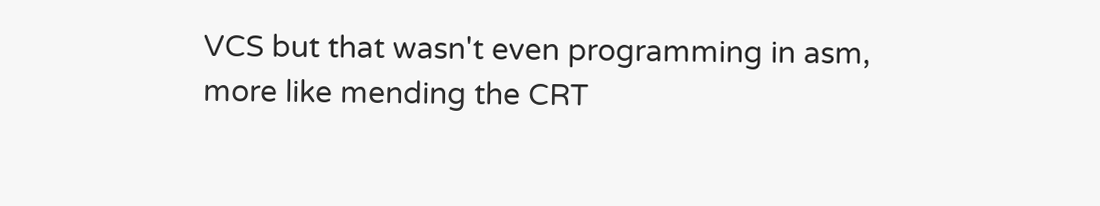VCS but that wasn't even programming in asm, more like mending the CRT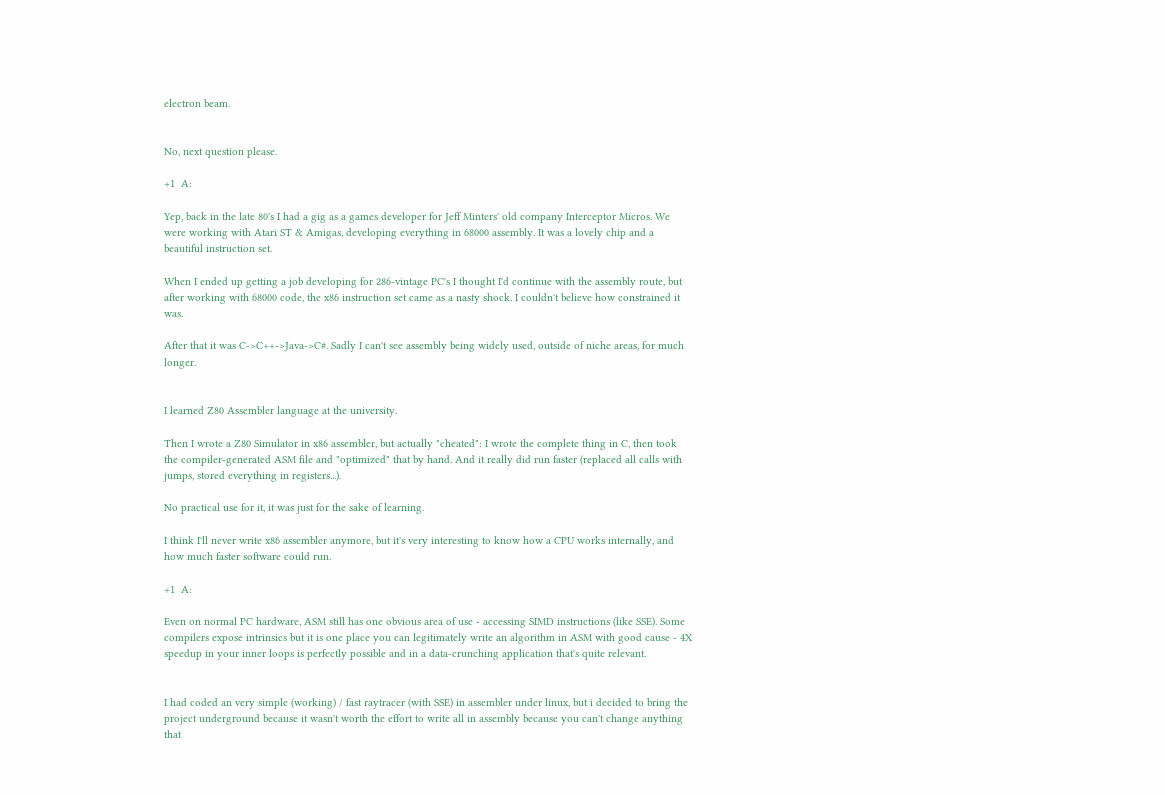electron beam.


No, next question please.

+1  A:

Yep, back in the late 80's I had a gig as a games developer for Jeff Minters' old company Interceptor Micros. We were working with Atari ST & Amigas, developing everything in 68000 assembly. It was a lovely chip and a beautiful instruction set.

When I ended up getting a job developing for 286-vintage PC's I thought I'd continue with the assembly route, but after working with 68000 code, the x86 instruction set came as a nasty shock. I couldn't believe how constrained it was.

After that it was C->C++->Java->C#. Sadly I can't see assembly being widely used, outside of niche areas, for much longer.


I learned Z80 Assembler language at the university.

Then I wrote a Z80 Simulator in x86 assembler, but actually "cheated": I wrote the complete thing in C, then took the compiler-generated ASM file and "optimized" that by hand. And it really did run faster (replaced all calls with jumps, stored everything in registers...).

No practical use for it, it was just for the sake of learning.

I think I'll never write x86 assembler anymore, but it's very interesting to know how a CPU works internally, and how much faster software could run.

+1  A:

Even on normal PC hardware, ASM still has one obvious area of use - accessing SIMD instructions (like SSE). Some compilers expose intrinsics but it is one place you can legitimately write an algorithm in ASM with good cause - 4X speedup in your inner loops is perfectly possible and in a data-crunching application that's quite relevant.


I had coded an very simple (working) / fast raytracer (with SSE) in assembler under linux, but i decided to bring the project underground because it wasn't worth the effort to write all in assembly because you can't change anything that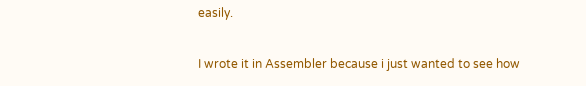easily.

I wrote it in Assembler because i just wanted to see how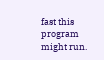fast this program might run.